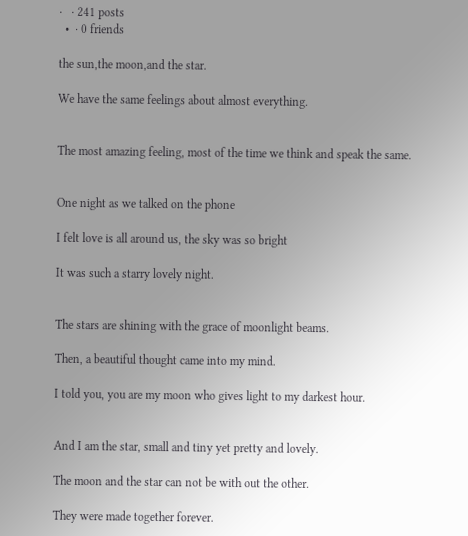·   · 241 posts
  •  · 0 friends

the sun,the moon,and the star.

We have the same feelings about almost everything.


The most amazing feeling, most of the time we think and speak the same.


One night as we talked on the phone

I felt love is all around us, the sky was so bright

It was such a starry lovely night.


The stars are shining with the grace of moonlight beams.

Then, a beautiful thought came into my mind.

I told you, you are my moon who gives light to my darkest hour.


And I am the star, small and tiny yet pretty and lovely.

The moon and the star can not be with out the other.

They were made together forever.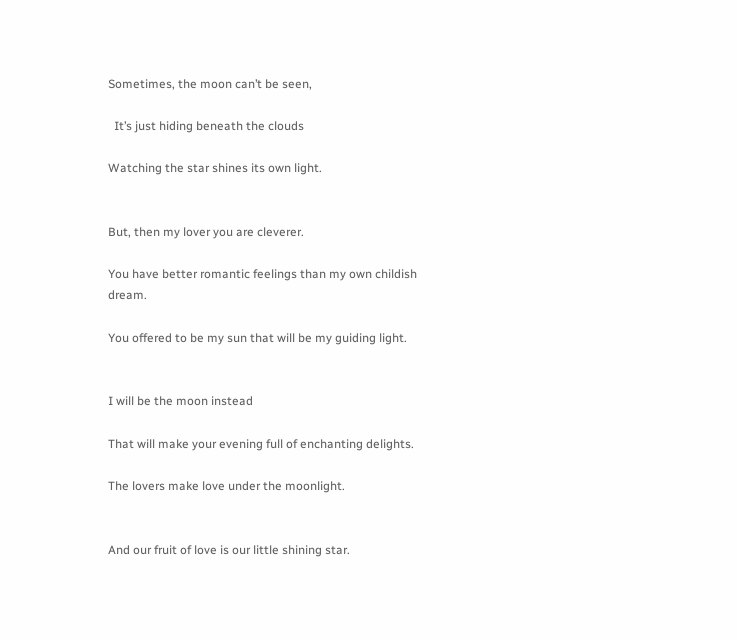Sometimes, the moon can’t be seen,

  It’s just hiding beneath the clouds

Watching the star shines its own light.


But, then my lover you are cleverer.

You have better romantic feelings than my own childish dream.

You offered to be my sun that will be my guiding light.


I will be the moon instead

That will make your evening full of enchanting delights.

The lovers make love under the moonlight.


And our fruit of love is our little shining star.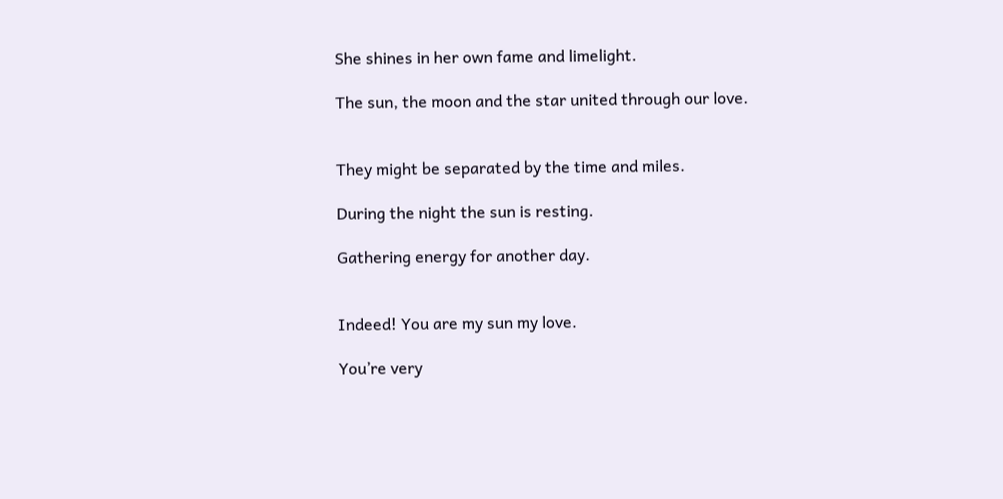She shines in her own fame and limelight.

The sun, the moon and the star united through our love.


They might be separated by the time and miles.

During the night the sun is resting.

Gathering energy for another day.


Indeed! You are my sun my love.

You’re very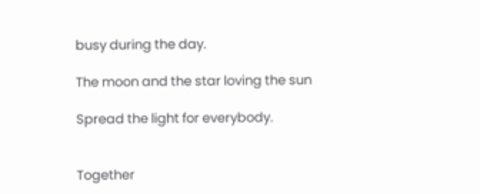busy during the day.

The moon and the star loving the sun

Spread the light for everybody.


Together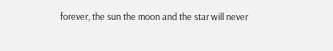forever, the sun the moon and the star will never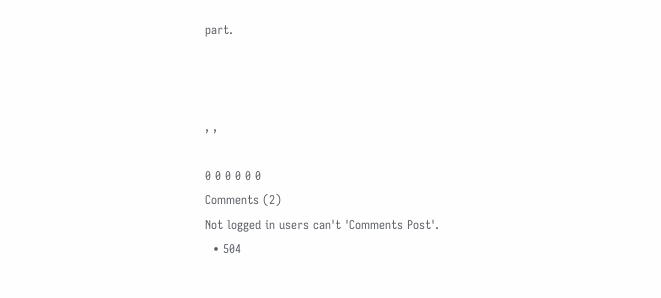part.



, ,

0 0 0 0 0 0
Comments (2)
Not logged in users can't 'Comments Post'.
  • 504